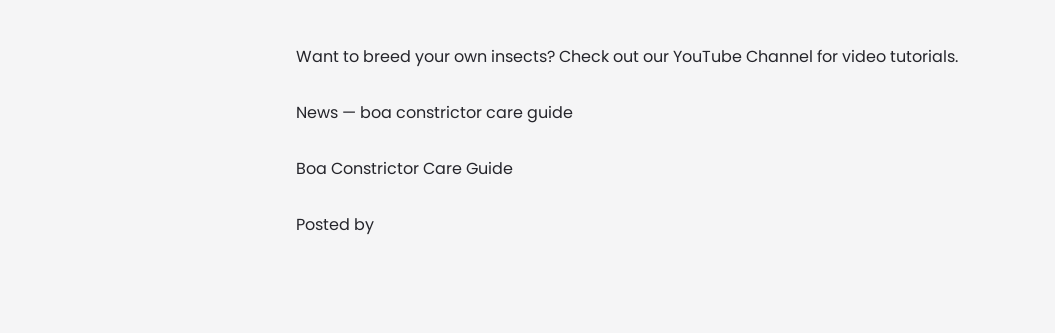Want to breed your own insects? Check out our YouTube Channel for video tutorials.

News — boa constrictor care guide

Boa Constrictor Care Guide

Posted by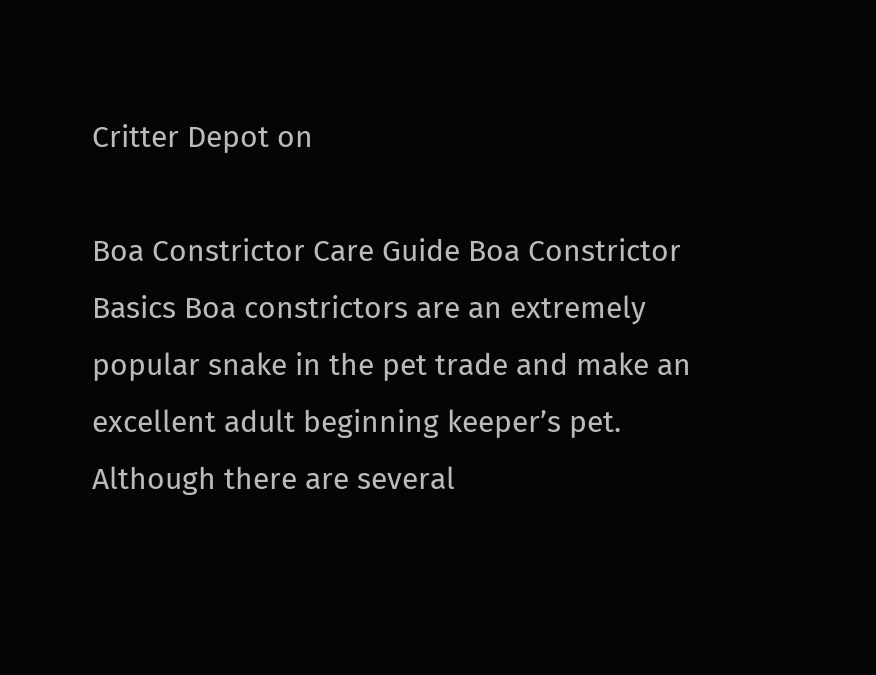Critter Depot on

Boa Constrictor Care Guide Boa Constrictor Basics Boa constrictors are an extremely popular snake in the pet trade and make an excellent adult beginning keeper’s pet. Although there are several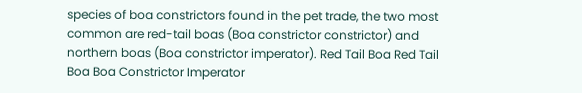species of boa constrictors found in the pet trade, the two most common are red-tail boas (Boa constrictor constrictor) and northern boas (Boa constrictor imperator). Red Tail Boa Red Tail Boa Boa Constrictor Imperator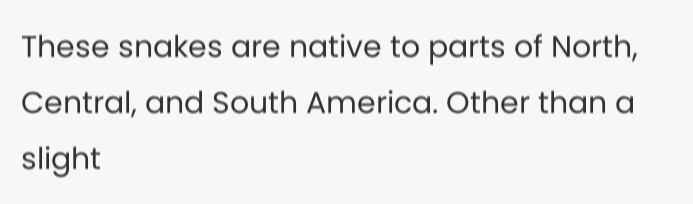These snakes are native to parts of North, Central, and South America. Other than a slight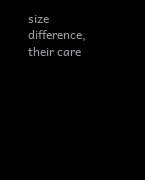size difference, their care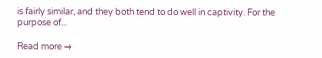is fairly similar, and they both tend to do well in captivity. For the purpose of...

Read more →